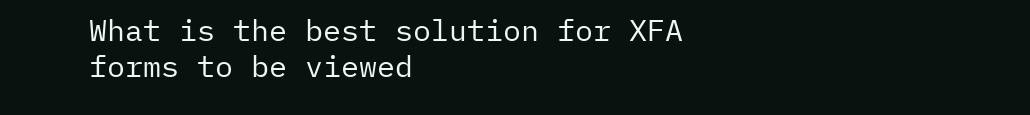What is the best solution for XFA forms to be viewed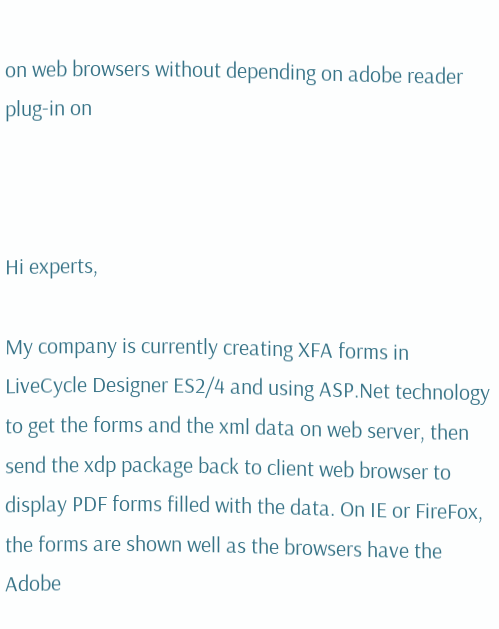on web browsers without depending on adobe reader plug-in on



Hi experts,

My company is currently creating XFA forms in LiveCycle Designer ES2/4 and using ASP.Net technology to get the forms and the xml data on web server, then send the xdp package back to client web browser to display PDF forms filled with the data. On IE or FireFox, the forms are shown well as the browsers have the Adobe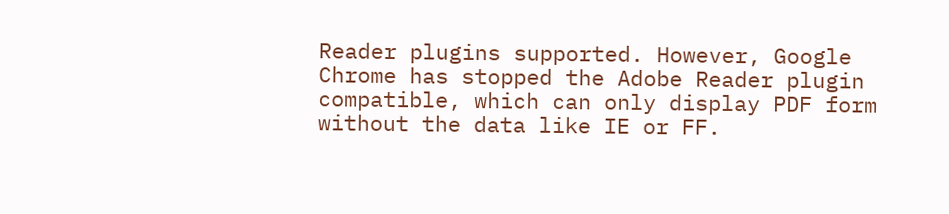Reader plugins supported. However, Google Chrome has stopped the Adobe Reader plugin compatible, which can only display PDF form without the data like IE or FF.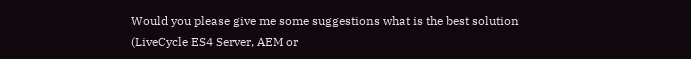Would you please give me some suggestions what is the best solution (LiveCycle ES4 Server, AEM or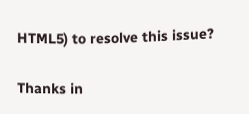HTML5) to resolve this issue?

Thanks in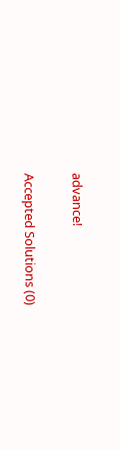advance!


Accepted Solutions (0)